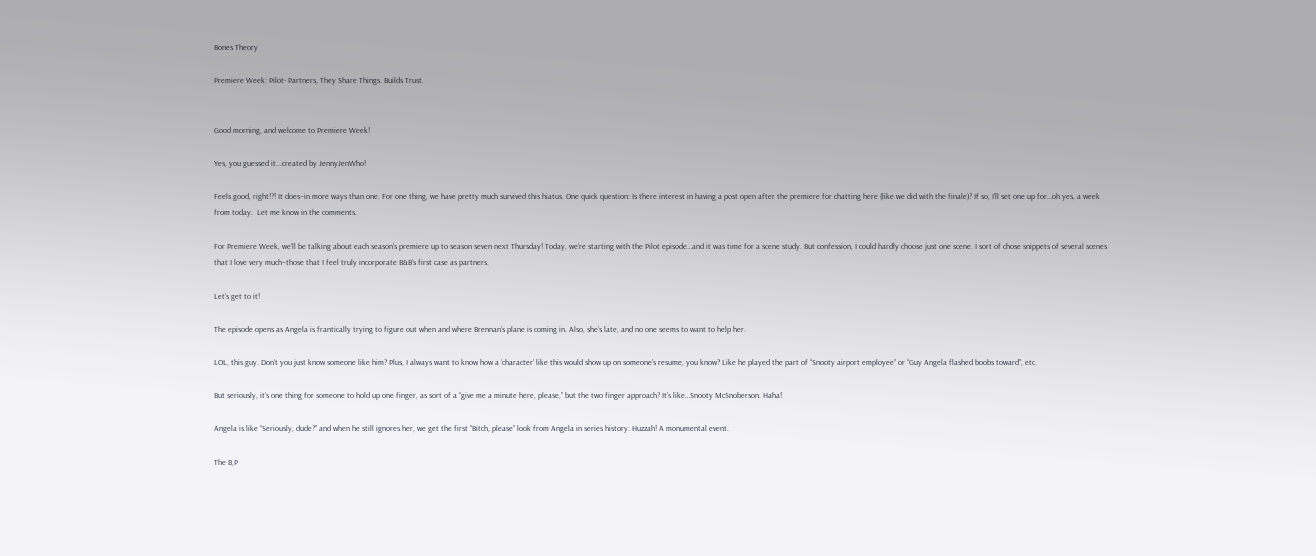Bones Theory

Premiere Week: Pilot- Partners, They Share Things. Builds Trust.


Good morning, and welcome to Premiere Week!

Yes, you guessed it...created by JennyJenWho!

Feels good, right!?! It does–in more ways than one. For one thing, we have pretty much survived this hiatus. One quick question: Is there interest in having a post open after the premiere for chatting here (like we did with the finale)? If so, I’ll set one up for…oh yes, a week from today.  Let me know in the comments.

For Premiere Week, we’ll be talking about each season’s premiere up to season seven next Thursday! Today, we’re starting with the Pilot episode…and it was time for a scene study. But confession, I could hardly choose just one scene. I sort of chose snippets of several scenes that I love very much–those that I feel truly incorporate B&B’s first case as partners.

Let’s get to it!

The episode opens as Angela is frantically trying to figure out when and where Brennan’s plane is coming in. Also, she’s late, and no one seems to want to help her.

LOL, this guy. Don’t you just know someone like him? Plus, I always want to know how a ‘character’ like this would show up on someone’s resume, you know? Like he played the part of “Snooty airport employee” or “Guy Angela flashed boobs toward”, etc.

But seriously, it’s one thing for someone to hold up one finger, as sort of a “give me a minute here, please,” but the two finger approach? It’s like…Snooty McSnoberson. Haha!

Angela is like “Seriously, dude?” and when he still ignores her, we get the first “Bitch, please” look from Angela in series history. Huzzah! A monumental event.

The B,P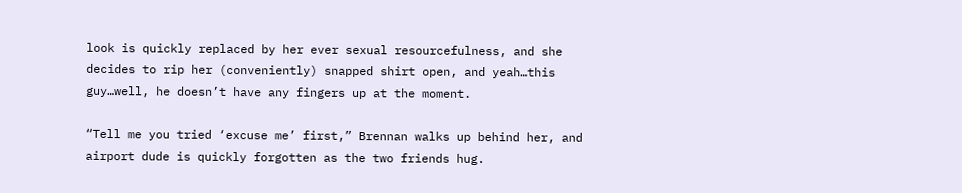look is quickly replaced by her ever sexual resourcefulness, and she decides to rip her (conveniently) snapped shirt open, and yeah…this guy…well, he doesn’t have any fingers up at the moment.

“Tell me you tried ‘excuse me’ first,” Brennan walks up behind her, and airport dude is quickly forgotten as the two friends hug.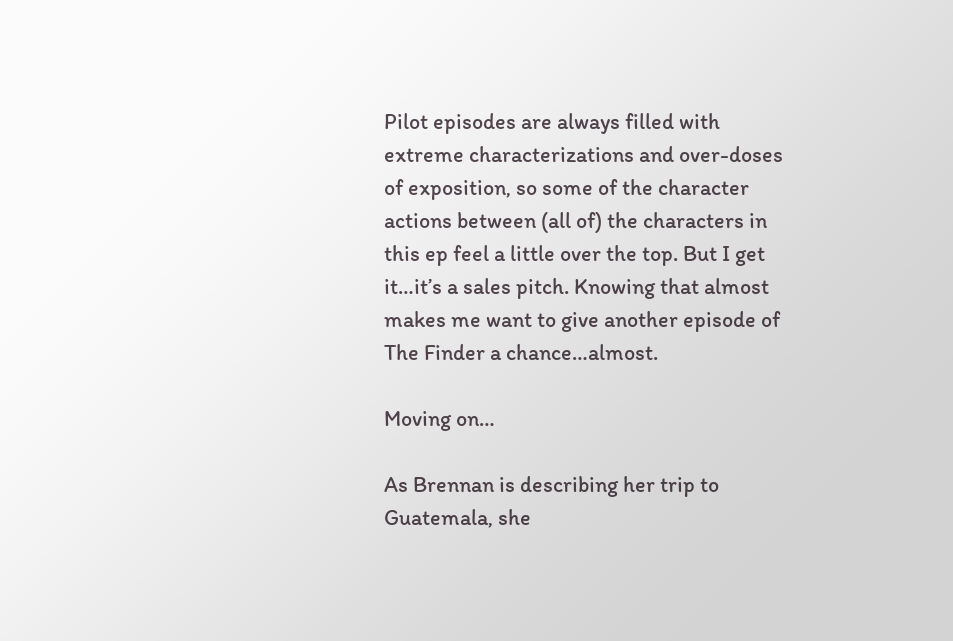Pilot episodes are always filled with extreme characterizations and over-doses of exposition, so some of the character actions between (all of) the characters in this ep feel a little over the top. But I get it…it’s a sales pitch. Knowing that almost makes me want to give another episode of The Finder a chance…almost.

Moving on…

As Brennan is describing her trip to Guatemala, she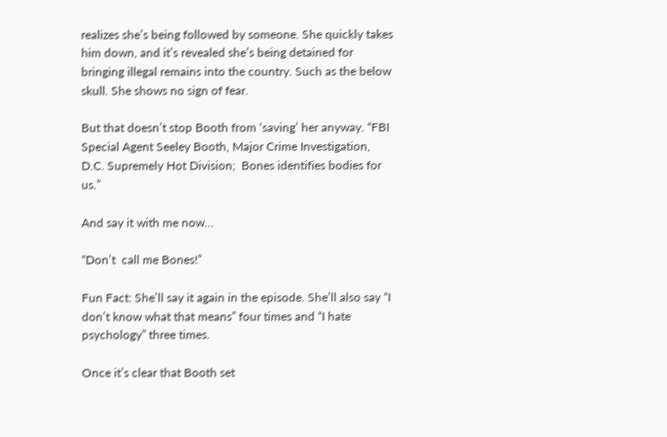realizes she’s being followed by someone. She quickly takes him down, and it’s revealed she’s being detained for bringing illegal remains into the country. Such as the below skull. She shows no sign of fear.

But that doesn’t stop Booth from ‘saving’ her anyway. “FBI Special Agent Seeley Booth, Major Crime Investigation, D.C. Supremely Hot Division;  Bones identifies bodies for us.”

And say it with me now…

“Don’t  call me Bones!”

Fun Fact: She’ll say it again in the episode. She’ll also say “I don’t know what that means” four times and “I hate psychology” three times.

Once it’s clear that Booth set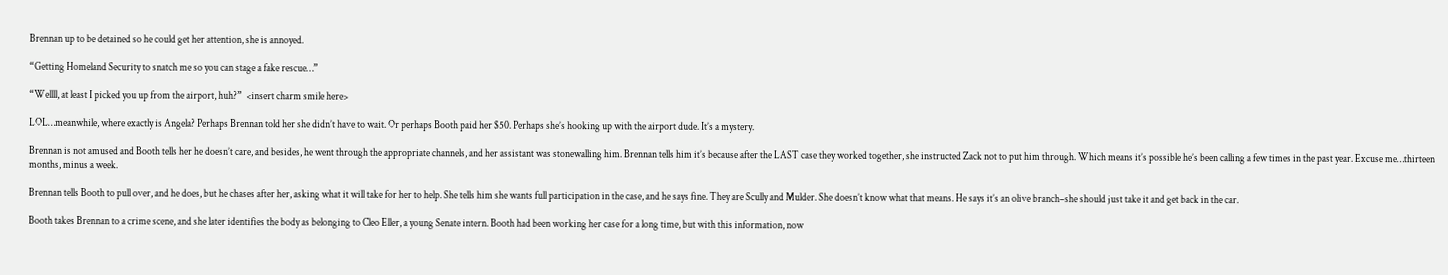Brennan up to be detained so he could get her attention, she is annoyed.

“Getting Homeland Security to snatch me so you can stage a fake rescue…”

“Wellll, at least I picked you up from the airport, huh?”  <insert charm smile here>

LOL…meanwhile, where exactly is Angela? Perhaps Brennan told her she didn’t have to wait. Or perhaps Booth paid her $50. Perhaps she’s hooking up with the airport dude. It’s a mystery.

Brennan is not amused and Booth tells her he doesn’t care, and besides, he went through the appropriate channels, and her assistant was stonewalling him. Brennan tells him it’s because after the LAST case they worked together, she instructed Zack not to put him through. Which means it’s possible he’s been calling a few times in the past year. Excuse me…thirteen months, minus a week.

Brennan tells Booth to pull over, and he does, but he chases after her, asking what it will take for her to help. She tells him she wants full participation in the case, and he says fine. They are Scully and Mulder. She doesn’t know what that means. He says it’s an olive branch–she should just take it and get back in the car.

Booth takes Brennan to a crime scene, and she later identifies the body as belonging to Cleo Eller, a young Senate intern. Booth had been working her case for a long time, but with this information, now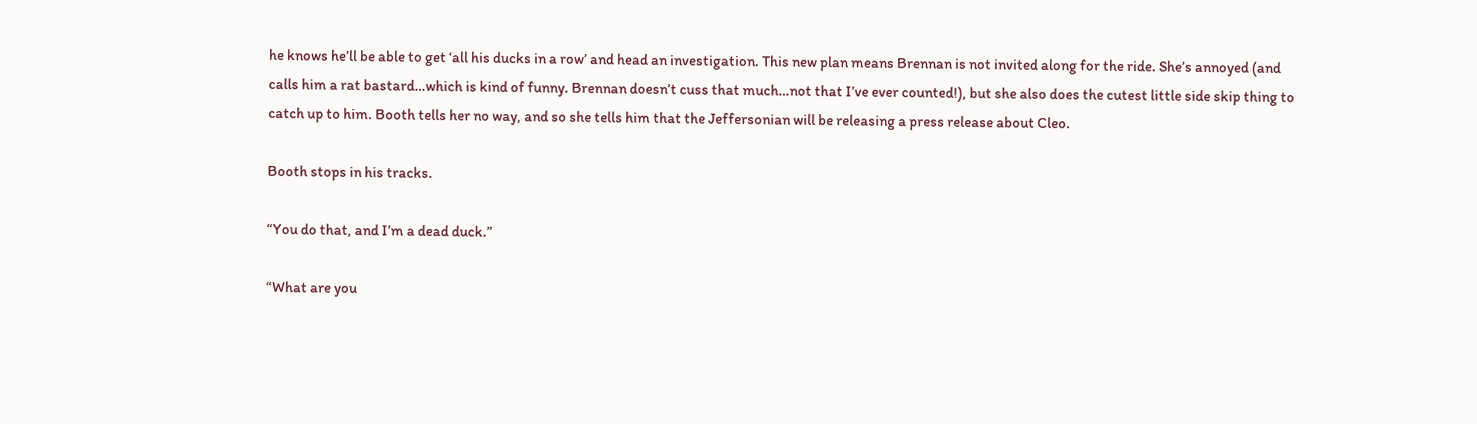he knows he’ll be able to get ‘all his ducks in a row’ and head an investigation. This new plan means Brennan is not invited along for the ride. She’s annoyed (and calls him a rat bastard…which is kind of funny. Brennan doesn’t cuss that much…not that I’ve ever counted!), but she also does the cutest little side skip thing to catch up to him. Booth tells her no way, and so she tells him that the Jeffersonian will be releasing a press release about Cleo.

Booth stops in his tracks.

“You do that, and I’m a dead duck.”

“What are you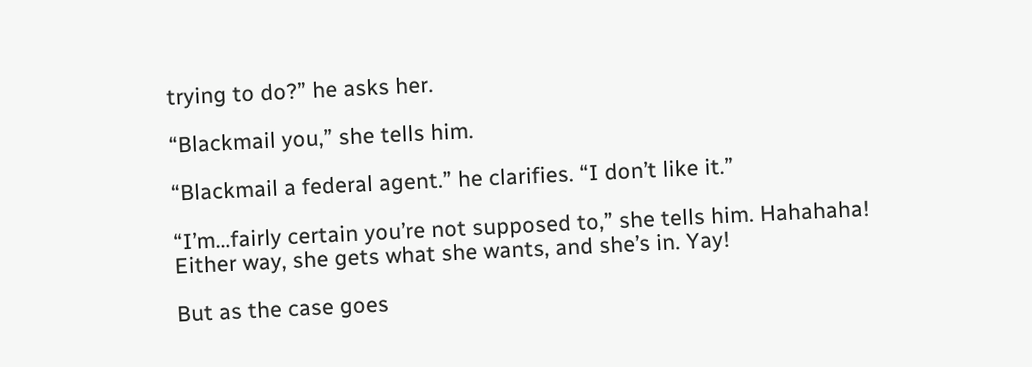trying to do?” he asks her.

“Blackmail you,” she tells him.

“Blackmail a federal agent.” he clarifies. “I don’t like it.”

“I’m…fairly certain you’re not supposed to,” she tells him. Hahahaha! Either way, she gets what she wants, and she’s in. Yay!

But as the case goes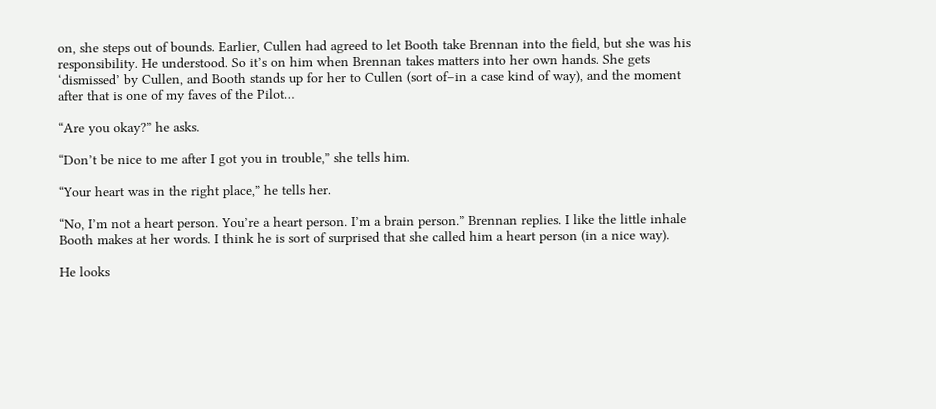on, she steps out of bounds. Earlier, Cullen had agreed to let Booth take Brennan into the field, but she was his responsibility. He understood. So it’s on him when Brennan takes matters into her own hands. She gets ‘dismissed’ by Cullen, and Booth stands up for her to Cullen (sort of–in a case kind of way), and the moment after that is one of my faves of the Pilot…

“Are you okay?” he asks.

“Don’t be nice to me after I got you in trouble,” she tells him.

“Your heart was in the right place,” he tells her.

“No, I’m not a heart person. You’re a heart person. I’m a brain person.” Brennan replies. I like the little inhale Booth makes at her words. I think he is sort of surprised that she called him a heart person (in a nice way).

He looks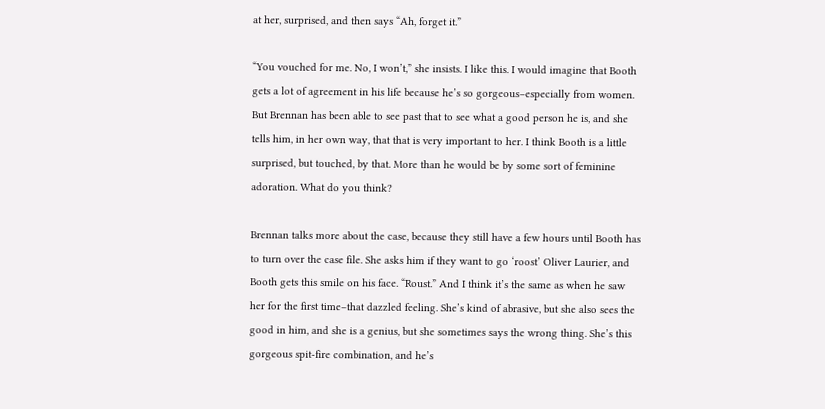at her, surprised, and then says “Ah, forget it.”

“You vouched for me. No, I won’t,” she insists. I like this. I would imagine that Booth gets a lot of agreement in his life because he’s so gorgeous–especially from women. But Brennan has been able to see past that to see what a good person he is, and she tells him, in her own way, that that is very important to her. I think Booth is a little surprised, but touched, by that. More than he would be by some sort of feminine adoration. What do you think?

Brennan talks more about the case, because they still have a few hours until Booth has to turn over the case file. She asks him if they want to go ‘roost’ Oliver Laurier, and Booth gets this smile on his face. “Roust.” And I think it’s the same as when he saw her for the first time–that dazzled feeling. She’s kind of abrasive, but she also sees the good in him, and she is a genius, but she sometimes says the wrong thing. She’s this gorgeous spit-fire combination, and he’s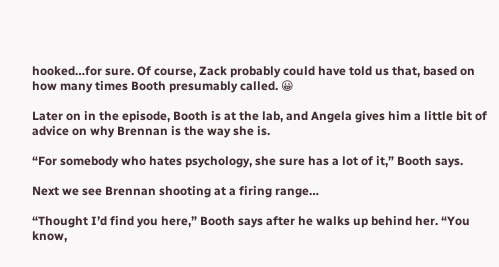hooked…for sure. Of course, Zack probably could have told us that, based on how many times Booth presumably called. 😀

Later on in the episode, Booth is at the lab, and Angela gives him a little bit of advice on why Brennan is the way she is.

“For somebody who hates psychology, she sure has a lot of it,” Booth says.

Next we see Brennan shooting at a firing range…

“Thought I’d find you here,” Booth says after he walks up behind her. “You know,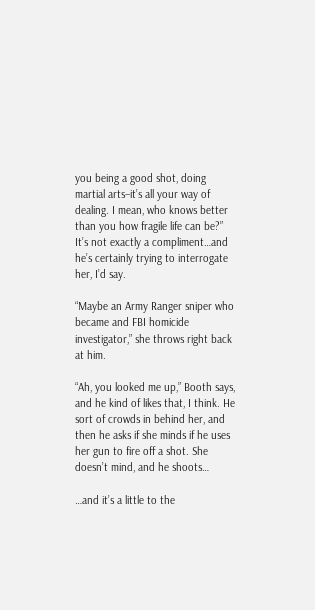you being a good shot, doing martial arts–it’s all your way of dealing. I mean, who knows better than you how fragile life can be?” It’s not exactly a compliment…and he’s certainly trying to interrogate her, I’d say.

“Maybe an Army Ranger sniper who became and FBI homicide investigator,” she throws right back at him.

“Ah, you looked me up,” Booth says, and he kind of likes that, I think. He sort of crowds in behind her, and then he asks if she minds if he uses her gun to fire off a shot. She doesn’t mind, and he shoots…

…and it’s a little to the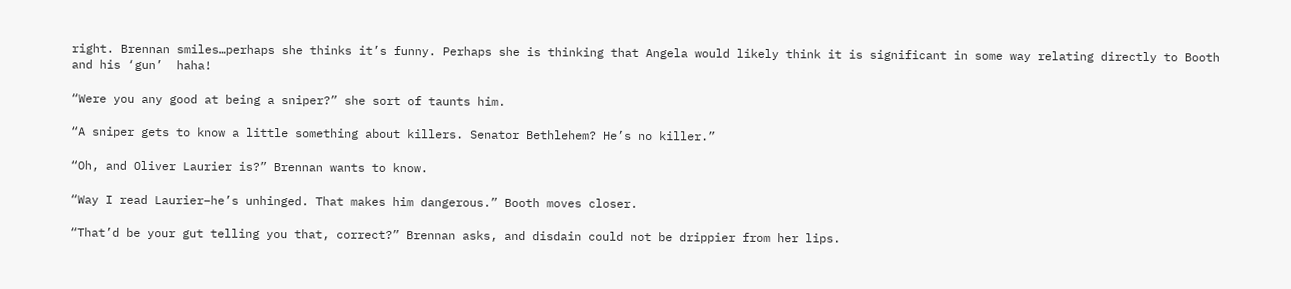right. Brennan smiles…perhaps she thinks it’s funny. Perhaps she is thinking that Angela would likely think it is significant in some way relating directly to Booth and his ‘gun’  haha!

“Were you any good at being a sniper?” she sort of taunts him.

“A sniper gets to know a little something about killers. Senator Bethlehem? He’s no killer.”

“Oh, and Oliver Laurier is?” Brennan wants to know.

“Way I read Laurier–he’s unhinged. That makes him dangerous.” Booth moves closer.

“That’d be your gut telling you that, correct?” Brennan asks, and disdain could not be drippier from her lips.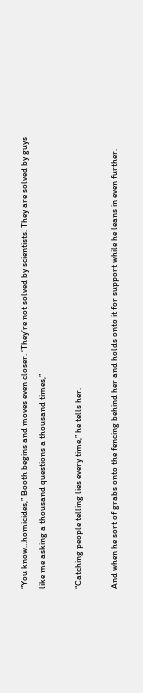“You know…homicides,” Booth begins and moves even closer. ‘They’re not solved by scientists. They are solved by guys like me asking a thousand questions a thousand times,”

“Catching people telling lies every time,” he tells her.

And when he sort of grabs onto the fencing behind her and holds onto it for support while he leans in even further.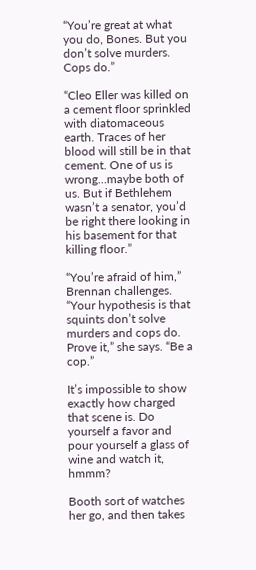“You’re great at what you do, Bones. But you don’t solve murders. Cops do.”

“Cleo Eller was killed on a cement floor sprinkled with diatomaceous earth. Traces of her blood will still be in that cement. One of us is wrong…maybe both of us. But if Bethlehem wasn’t a senator, you’d be right there looking in his basement for that killing floor.”

“You’re afraid of him,” Brennan challenges. “Your hypothesis is that squints don’t solve murders and cops do. Prove it,” she says. “Be a cop.”

It’s impossible to show exactly how charged that scene is. Do yourself a favor and pour yourself a glass of wine and watch it, hmmm?

Booth sort of watches her go, and then takes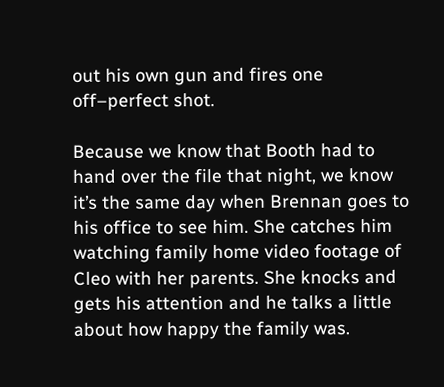out his own gun and fires one off–perfect shot.

Because we know that Booth had to hand over the file that night, we know it’s the same day when Brennan goes to his office to see him. She catches him watching family home video footage of Cleo with her parents. She knocks and gets his attention and he talks a little about how happy the family was.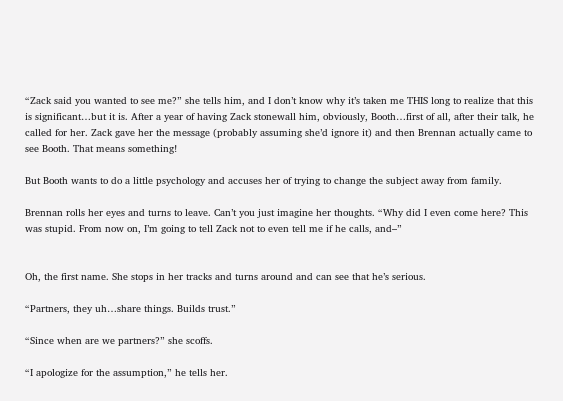“Zack said you wanted to see me?” she tells him, and I don’t know why it’s taken me THIS long to realize that this is significant…but it is. After a year of having Zack stonewall him, obviously, Booth…first of all, after their talk, he called for her. Zack gave her the message (probably assuming she’d ignore it) and then Brennan actually came to see Booth. That means something!

But Booth wants to do a little psychology and accuses her of trying to change the subject away from family.

Brennan rolls her eyes and turns to leave. Can’t you just imagine her thoughts. “Why did I even come here? This was stupid. From now on, I’m going to tell Zack not to even tell me if he calls, and–”


Oh, the first name. She stops in her tracks and turns around and can see that he’s serious.

“Partners, they uh…share things. Builds trust.”

“Since when are we partners?” she scoffs.

“I apologize for the assumption,” he tells her.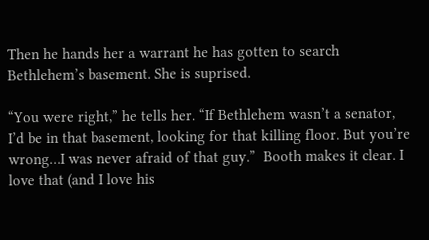Then he hands her a warrant he has gotten to search Bethlehem’s basement. She is suprised.

“You were right,” he tells her. “If Bethlehem wasn’t a senator, I’d be in that basement, looking for that killing floor. But you’re wrong…I was never afraid of that guy.”  Booth makes it clear. I love that (and I love his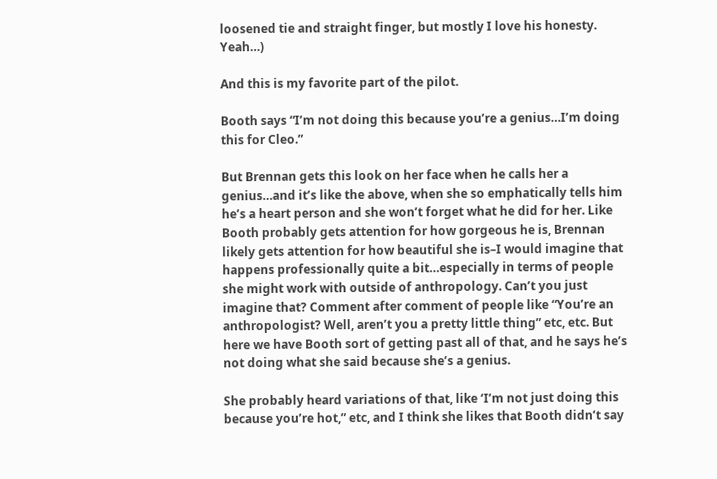loosened tie and straight finger, but mostly I love his honesty. Yeah…)

And this is my favorite part of the pilot.

Booth says “I’m not doing this because you’re a genius…I’m doing this for Cleo.”

But Brennan gets this look on her face when he calls her a genius…and it’s like the above, when she so emphatically tells him he’s a heart person and she won’t forget what he did for her. Like Booth probably gets attention for how gorgeous he is, Brennan likely gets attention for how beautiful she is–I would imagine that happens professionally quite a bit…especially in terms of people she might work with outside of anthropology. Can’t you just imagine that? Comment after comment of people like “You’re an anthropologist? Well, aren’t you a pretty little thing” etc, etc. But here we have Booth sort of getting past all of that, and he says he’s not doing what she said because she’s a genius.

She probably heard variations of that, like ‘I’m not just doing this because you’re hot,” etc, and I think she likes that Booth didn’t say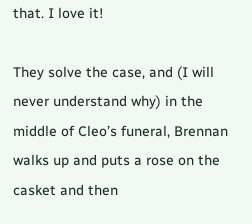that. I love it!

They solve the case, and (I will never understand why) in the middle of Cleo’s funeral, Brennan walks up and puts a rose on the casket and then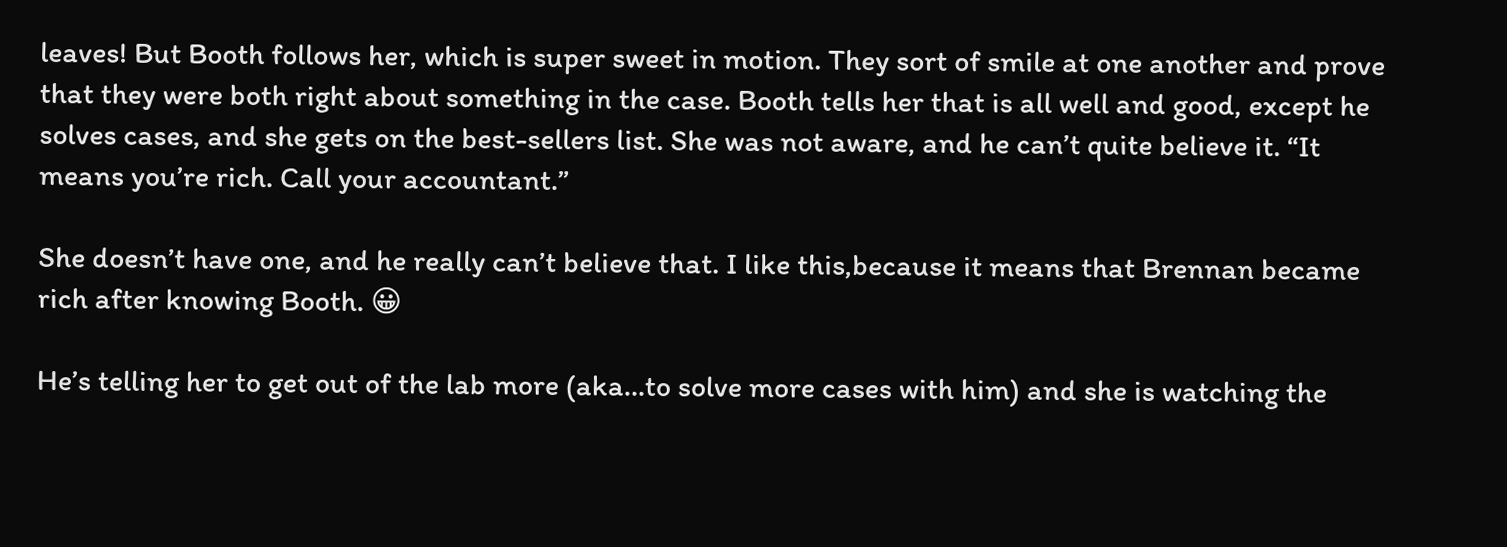leaves! But Booth follows her, which is super sweet in motion. They sort of smile at one another and prove that they were both right about something in the case. Booth tells her that is all well and good, except he solves cases, and she gets on the best-sellers list. She was not aware, and he can’t quite believe it. “It means you’re rich. Call your accountant.”

She doesn’t have one, and he really can’t believe that. I like this,because it means that Brennan became rich after knowing Booth. 😀

He’s telling her to get out of the lab more (aka…to solve more cases with him) and she is watching the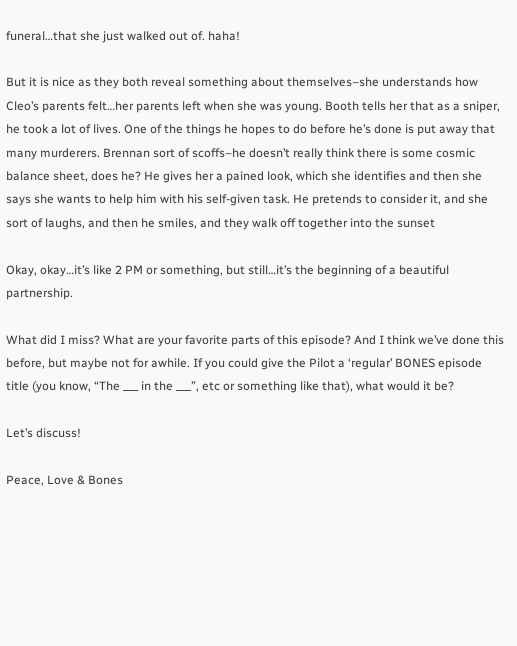funeral…that she just walked out of. haha!

But it is nice as they both reveal something about themselves–she understands how Cleo’s parents felt…her parents left when she was young. Booth tells her that as a sniper, he took a lot of lives. One of the things he hopes to do before he’s done is put away that many murderers. Brennan sort of scoffs–he doesn’t really think there is some cosmic balance sheet, does he? He gives her a pained look, which she identifies and then she says she wants to help him with his self-given task. He pretends to consider it, and she sort of laughs, and then he smiles, and they walk off together into the sunset

Okay, okay…it’s like 2 PM or something, but still…it’s the beginning of a beautiful partnership.

What did I miss? What are your favorite parts of this episode? And I think we’ve done this before, but maybe not for awhile. If you could give the Pilot a ‘regular’ BONES episode title (you know, “The ___ in the ___”, etc or something like that), what would it be?

Let’s discuss!

Peace, Love & Bones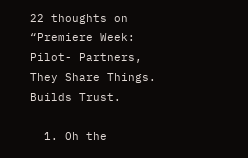22 thoughts on “Premiere Week: Pilot- Partners, They Share Things. Builds Trust.

  1. Oh the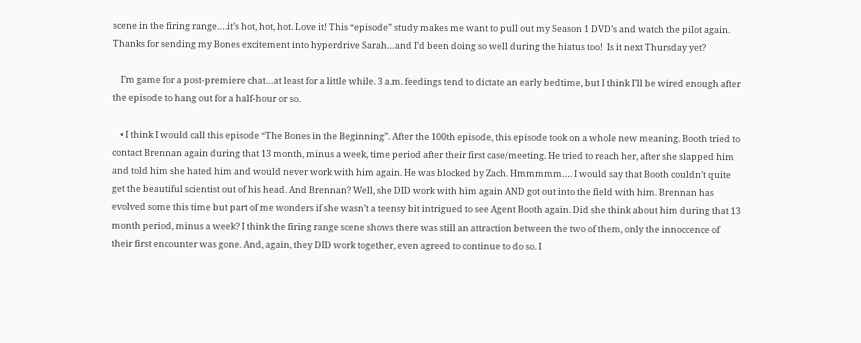scene in the firing range….it’s hot, hot, hot. Love it! This “episode” study makes me want to pull out my Season 1 DVD’s and watch the pilot again. Thanks for sending my Bones excitement into hyperdrive Sarah…and I’d been doing so well during the hiatus too!  Is it next Thursday yet?

    I’m game for a post-premiere chat…at least for a little while. 3 a.m. feedings tend to dictate an early bedtime, but I think I’ll be wired enough after the episode to hang out for a half-hour or so.

    • I think I would call this episode “The Bones in the Beginning”. After the 100th episode, this episode took on a whole new meaning. Booth tried to contact Brennan again during that 13 month, minus a week, time period after their first case/meeting. He tried to reach her, after she slapped him and told him she hated him and would never work with him again. He was blocked by Zach. Hmmmmm…. I would say that Booth couldn’t quite get the beautiful scientist out of his head. And Brennan? Well, she DID work with him again AND got out into the field with him. Brennan has evolved some this time but part of me wonders if she wasn’t a teensy bit intrigued to see Agent Booth again. Did she think about him during that 13 month period, minus a week? I think the firing range scene shows there was still an attraction between the two of them, only the innoccence of their first encounter was gone. And, again, they DID work together, even agreed to continue to do so. I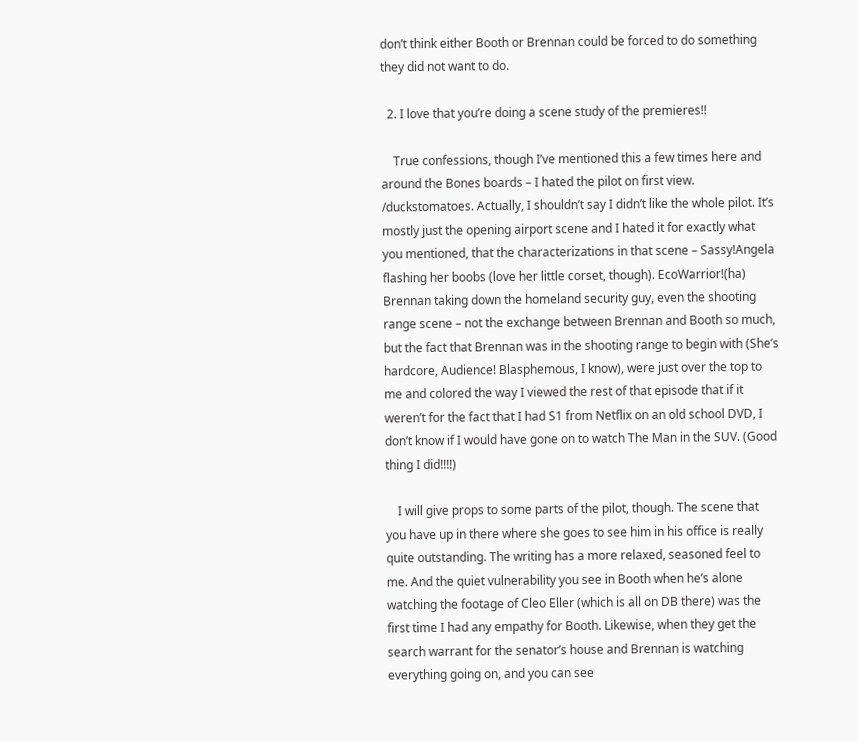don’t think either Booth or Brennan could be forced to do something they did not want to do.

  2. I love that you’re doing a scene study of the premieres!!

    True confessions, though I’ve mentioned this a few times here and around the Bones boards – I hated the pilot on first view. /duckstomatoes. Actually, I shouldn’t say I didn’t like the whole pilot. It’s mostly just the opening airport scene and I hated it for exactly what you mentioned, that the characterizations in that scene – Sassy!Angela flashing her boobs (love her little corset, though). EcoWarrior!(ha) Brennan taking down the homeland security guy, even the shooting range scene – not the exchange between Brennan and Booth so much, but the fact that Brennan was in the shooting range to begin with (She’s hardcore, Audience! Blasphemous, I know), were just over the top to me and colored the way I viewed the rest of that episode that if it weren’t for the fact that I had S1 from Netflix on an old school DVD, I don’t know if I would have gone on to watch The Man in the SUV. (Good thing I did!!!!)

    I will give props to some parts of the pilot, though. The scene that you have up in there where she goes to see him in his office is really quite outstanding. The writing has a more relaxed, seasoned feel to me. And the quiet vulnerability you see in Booth when he’s alone watching the footage of Cleo Eller (which is all on DB there) was the first time I had any empathy for Booth. Likewise, when they get the search warrant for the senator’s house and Brennan is watching everything going on, and you can see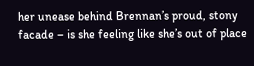her unease behind Brennan’s proud, stony facade – is she feeling like she’s out of place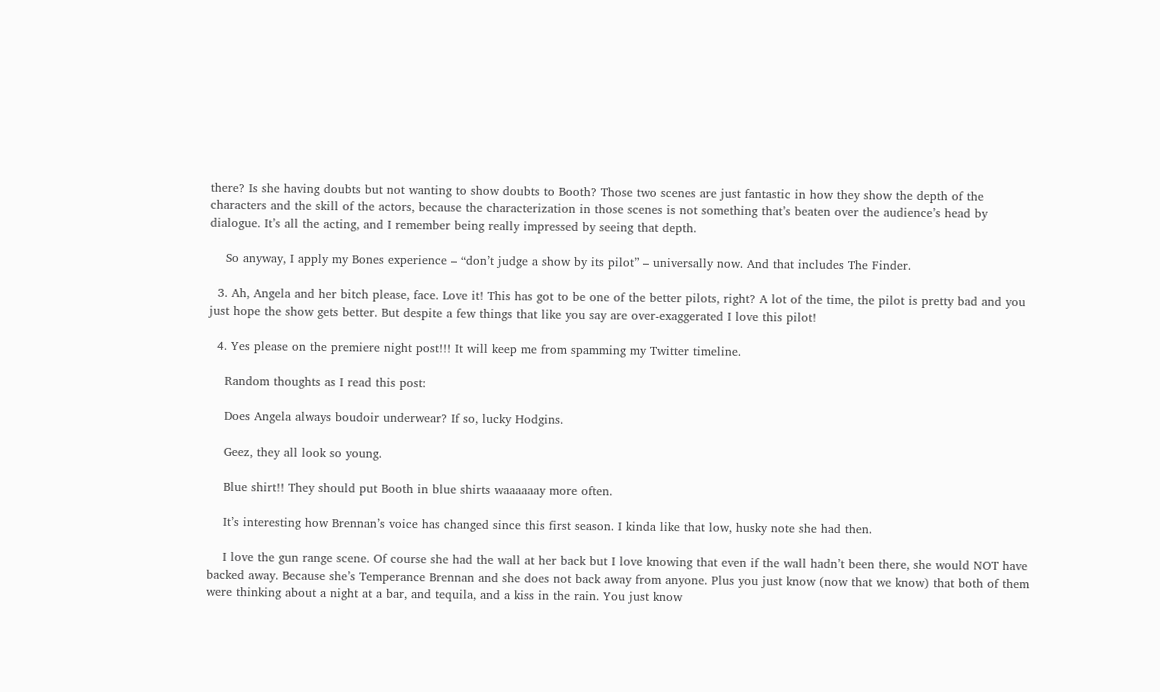there? Is she having doubts but not wanting to show doubts to Booth? Those two scenes are just fantastic in how they show the depth of the characters and the skill of the actors, because the characterization in those scenes is not something that’s beaten over the audience’s head by dialogue. It’s all the acting, and I remember being really impressed by seeing that depth.

    So anyway, I apply my Bones experience – “don’t judge a show by its pilot” – universally now. And that includes The Finder.

  3. Ah, Angela and her bitch please, face. Love it! This has got to be one of the better pilots, right? A lot of the time, the pilot is pretty bad and you just hope the show gets better. But despite a few things that like you say are over-exaggerated I love this pilot!

  4. Yes please on the premiere night post!!! It will keep me from spamming my Twitter timeline.

    Random thoughts as I read this post:

    Does Angela always boudoir underwear? If so, lucky Hodgins.

    Geez, they all look so young.

    Blue shirt!! They should put Booth in blue shirts waaaaaay more often.

    It’s interesting how Brennan’s voice has changed since this first season. I kinda like that low, husky note she had then.

    I love the gun range scene. Of course she had the wall at her back but I love knowing that even if the wall hadn’t been there, she would NOT have backed away. Because she’s Temperance Brennan and she does not back away from anyone. Plus you just know (now that we know) that both of them were thinking about a night at a bar, and tequila, and a kiss in the rain. You just know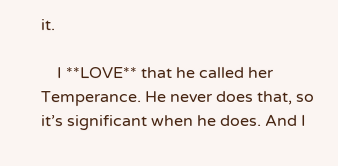it.

    I **LOVE** that he called her Temperance. He never does that, so it’s significant when he does. And I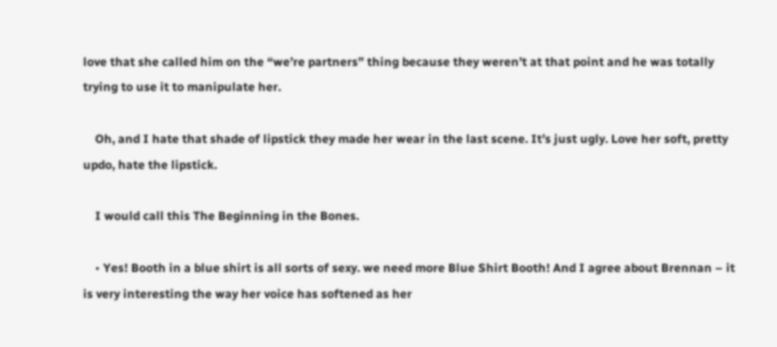love that she called him on the “we’re partners” thing because they weren’t at that point and he was totally trying to use it to manipulate her.

    Oh, and I hate that shade of lipstick they made her wear in the last scene. It’s just ugly. Love her soft, pretty updo, hate the lipstick.

    I would call this The Beginning in the Bones.

    • Yes! Booth in a blue shirt is all sorts of sexy. we need more Blue Shirt Booth! And I agree about Brennan – it is very interesting the way her voice has softened as her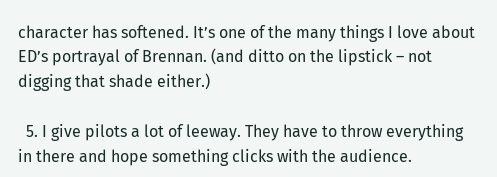character has softened. It’s one of the many things I love about ED’s portrayal of Brennan. (and ditto on the lipstick – not digging that shade either.)

  5. I give pilots a lot of leeway. They have to throw everything in there and hope something clicks with the audience.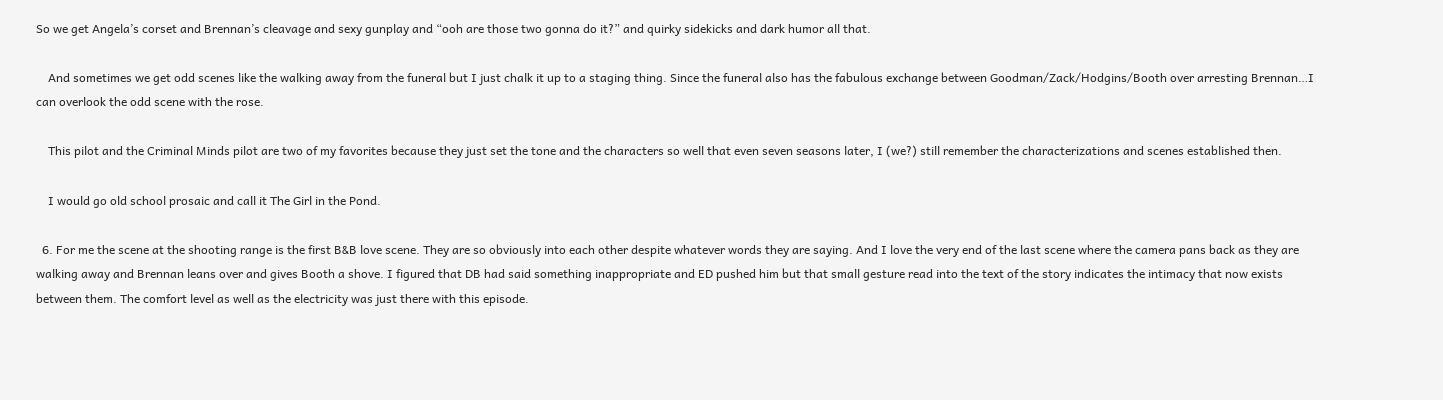So we get Angela’s corset and Brennan’s cleavage and sexy gunplay and “ooh are those two gonna do it?” and quirky sidekicks and dark humor all that.

    And sometimes we get odd scenes like the walking away from the funeral but I just chalk it up to a staging thing. Since the funeral also has the fabulous exchange between Goodman/Zack/Hodgins/Booth over arresting Brennan…I can overlook the odd scene with the rose.

    This pilot and the Criminal Minds pilot are two of my favorites because they just set the tone and the characters so well that even seven seasons later, I (we?) still remember the characterizations and scenes established then.

    I would go old school prosaic and call it The Girl in the Pond.

  6. For me the scene at the shooting range is the first B&B love scene. They are so obviously into each other despite whatever words they are saying. And I love the very end of the last scene where the camera pans back as they are walking away and Brennan leans over and gives Booth a shove. I figured that DB had said something inappropriate and ED pushed him but that small gesture read into the text of the story indicates the intimacy that now exists between them. The comfort level as well as the electricity was just there with this episode.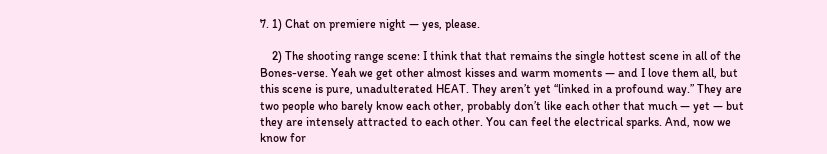7. 1) Chat on premiere night — yes, please.

    2) The shooting range scene: I think that that remains the single hottest scene in all of the Bones-verse. Yeah we get other almost kisses and warm moments — and I love them all, but this scene is pure, unadulterated HEAT. They aren’t yet “linked in a profound way.” They are two people who barely know each other, probably don’t like each other that much — yet — but they are intensely attracted to each other. You can feel the electrical sparks. And, now we know for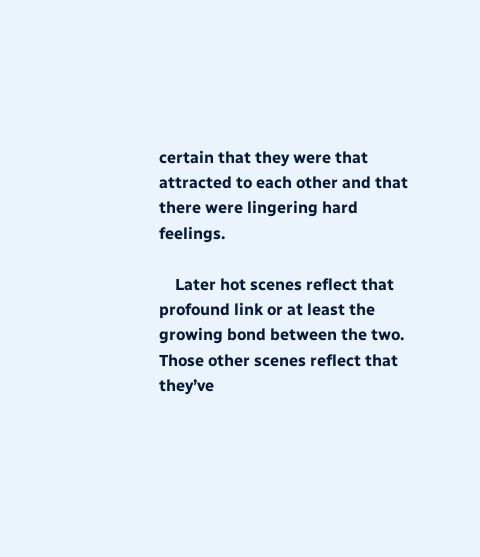certain that they were that attracted to each other and that there were lingering hard feelings.

    Later hot scenes reflect that profound link or at least the growing bond between the two. Those other scenes reflect that they’ve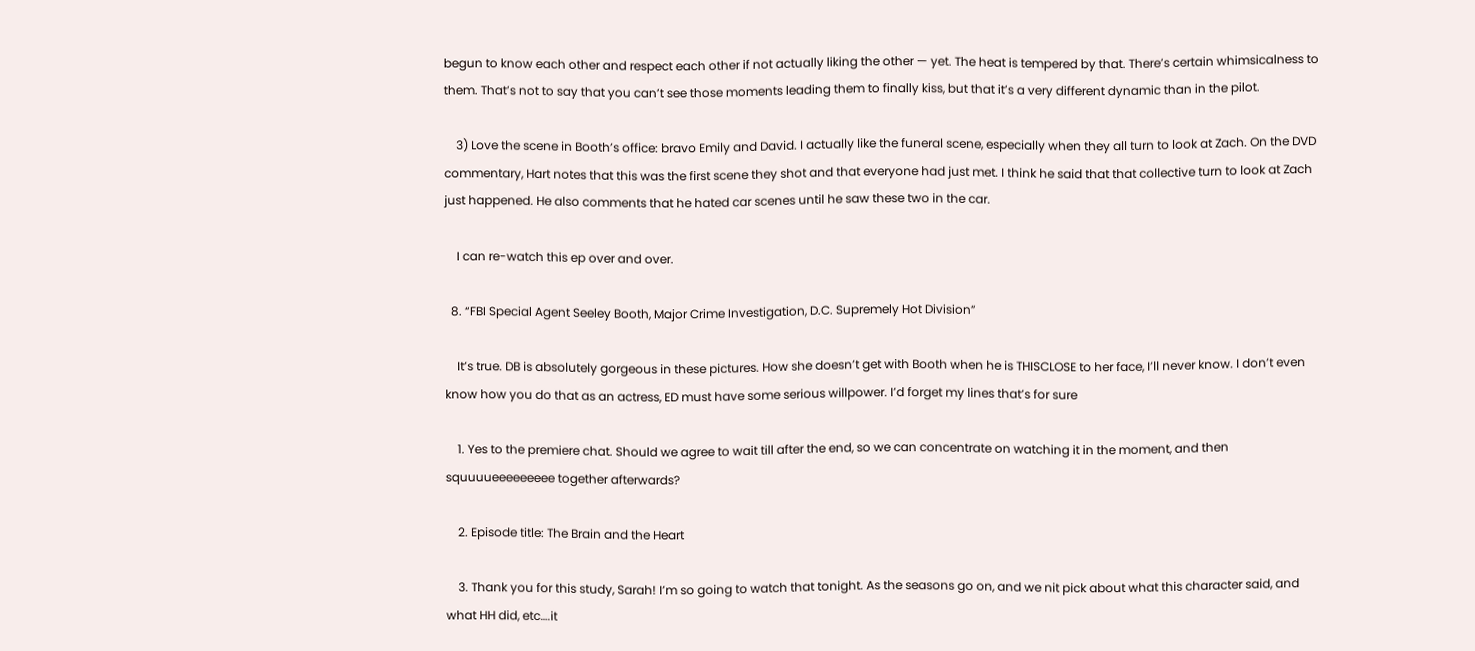begun to know each other and respect each other if not actually liking the other — yet. The heat is tempered by that. There’s certain whimsicalness to them. That’s not to say that you can’t see those moments leading them to finally kiss, but that it’s a very different dynamic than in the pilot.

    3) Love the scene in Booth’s office: bravo Emily and David. I actually like the funeral scene, especially when they all turn to look at Zach. On the DVD commentary, Hart notes that this was the first scene they shot and that everyone had just met. I think he said that that collective turn to look at Zach just happened. He also comments that he hated car scenes until he saw these two in the car.

    I can re-watch this ep over and over.

  8. “FBI Special Agent Seeley Booth, Major Crime Investigation, D.C. Supremely Hot Division”

    It’s true. DB is absolutely gorgeous in these pictures. How she doesn’t get with Booth when he is THISCLOSE to her face, I’ll never know. I don’t even know how you do that as an actress, ED must have some serious willpower. I’d forget my lines that’s for sure

    1. Yes to the premiere chat. Should we agree to wait till after the end, so we can concentrate on watching it in the moment, and then squuuueeeeeeeee together afterwards?

    2. Episode title: The Brain and the Heart

    3. Thank you for this study, Sarah! I’m so going to watch that tonight. As the seasons go on, and we nit pick about what this character said, and what HH did, etc….it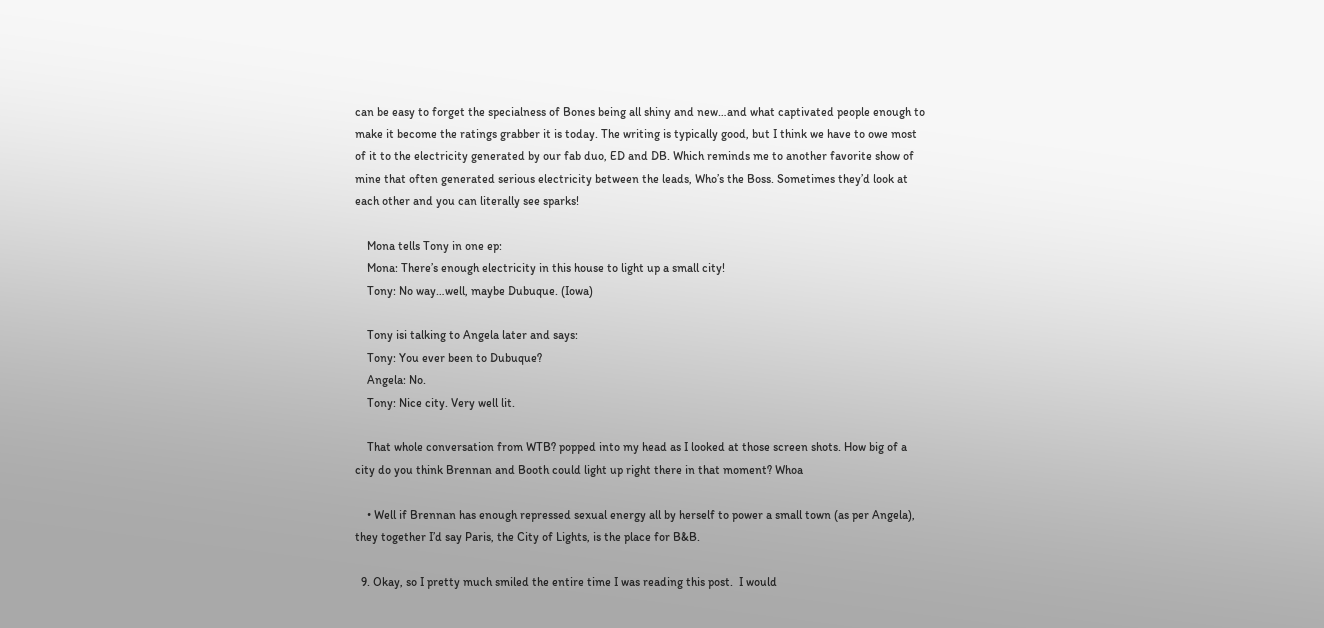can be easy to forget the specialness of Bones being all shiny and new…and what captivated people enough to make it become the ratings grabber it is today. The writing is typically good, but I think we have to owe most of it to the electricity generated by our fab duo, ED and DB. Which reminds me to another favorite show of mine that often generated serious electricity between the leads, Who’s the Boss. Sometimes they’d look at each other and you can literally see sparks!

    Mona tells Tony in one ep:
    Mona: There’s enough electricity in this house to light up a small city!
    Tony: No way…well, maybe Dubuque. (Iowa)

    Tony isi talking to Angela later and says:
    Tony: You ever been to Dubuque?
    Angela: No.
    Tony: Nice city. Very well lit.

    That whole conversation from WTB? popped into my head as I looked at those screen shots. How big of a city do you think Brennan and Booth could light up right there in that moment? Whoa

    • Well if Brennan has enough repressed sexual energy all by herself to power a small town (as per Angela), they together I’d say Paris, the City of Lights, is the place for B&B.

  9. Okay, so I pretty much smiled the entire time I was reading this post.  I would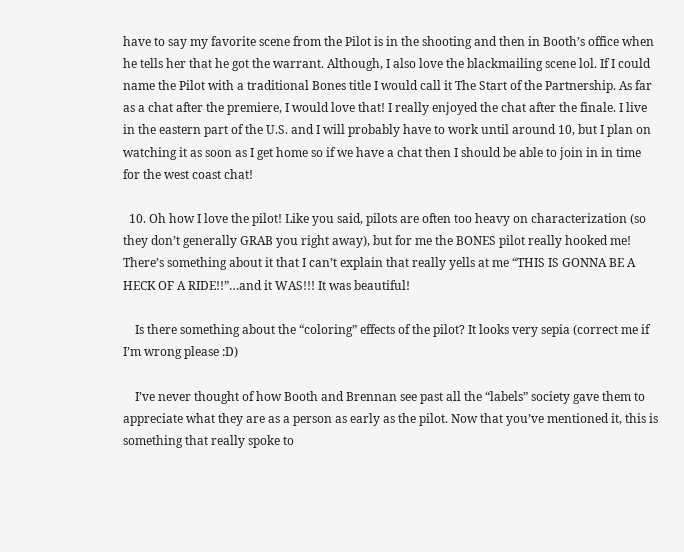have to say my favorite scene from the Pilot is in the shooting and then in Booth’s office when he tells her that he got the warrant. Although, I also love the blackmailing scene lol. If I could name the Pilot with a traditional Bones title I would call it The Start of the Partnership. As far as a chat after the premiere, I would love that! I really enjoyed the chat after the finale. I live in the eastern part of the U.S. and I will probably have to work until around 10, but I plan on watching it as soon as I get home so if we have a chat then I should be able to join in in time for the west coast chat!

  10. Oh how I love the pilot! Like you said, pilots are often too heavy on characterization (so they don’t generally GRAB you right away), but for me the BONES pilot really hooked me! There’s something about it that I can’t explain that really yells at me “THIS IS GONNA BE A HECK OF A RIDE!!”…and it WAS!!! It was beautiful!

    Is there something about the “coloring” effects of the pilot? It looks very sepia (correct me if I’m wrong please :D)

    I’ve never thought of how Booth and Brennan see past all the “labels” society gave them to appreciate what they are as a person as early as the pilot. Now that you’ve mentioned it, this is something that really spoke to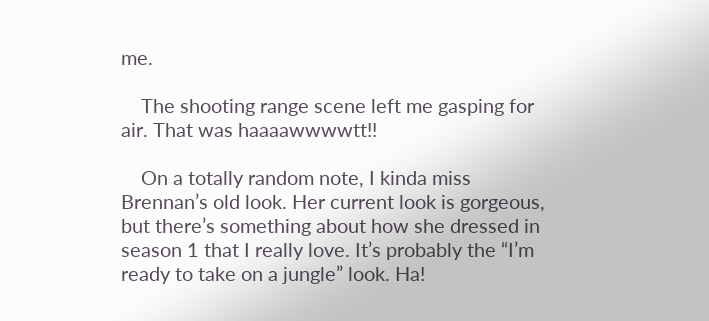me.

    The shooting range scene left me gasping for air. That was haaaawwwwtt!!

    On a totally random note, I kinda miss Brennan’s old look. Her current look is gorgeous, but there’s something about how she dressed in season 1 that I really love. It’s probably the “I’m ready to take on a jungle” look. Ha!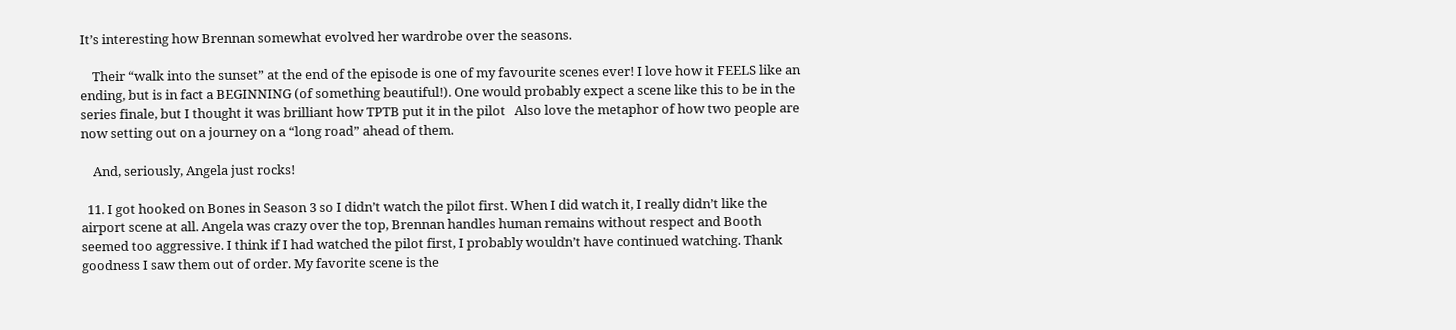It’s interesting how Brennan somewhat evolved her wardrobe over the seasons.

    Their “walk into the sunset” at the end of the episode is one of my favourite scenes ever! I love how it FEELS like an ending, but is in fact a BEGINNING (of something beautiful!). One would probably expect a scene like this to be in the series finale, but I thought it was brilliant how TPTB put it in the pilot   Also love the metaphor of how two people are now setting out on a journey on a “long road” ahead of them.

    And, seriously, Angela just rocks!

  11. I got hooked on Bones in Season 3 so I didn’t watch the pilot first. When I did watch it, I really didn’t like the airport scene at all. Angela was crazy over the top, Brennan handles human remains without respect and Booth seemed too aggressive. I think if I had watched the pilot first, I probably wouldn’t have continued watching. Thank goodness I saw them out of order. My favorite scene is the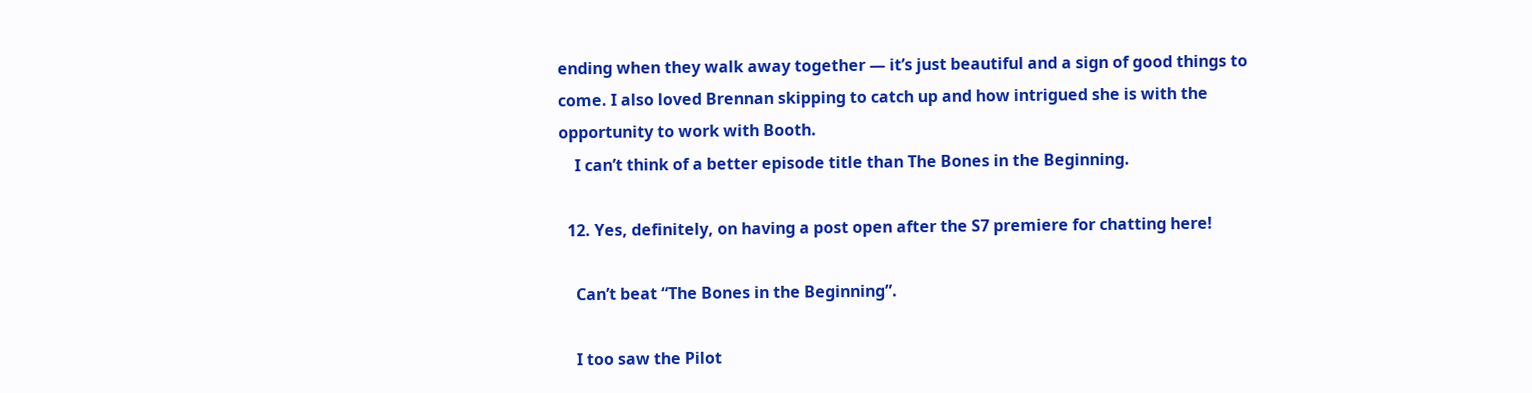ending when they walk away together — it’s just beautiful and a sign of good things to come. I also loved Brennan skipping to catch up and how intrigued she is with the opportunity to work with Booth.
    I can’t think of a better episode title than The Bones in the Beginning.

  12. Yes, definitely, on having a post open after the S7 premiere for chatting here!

    Can’t beat “The Bones in the Beginning”.

    I too saw the Pilot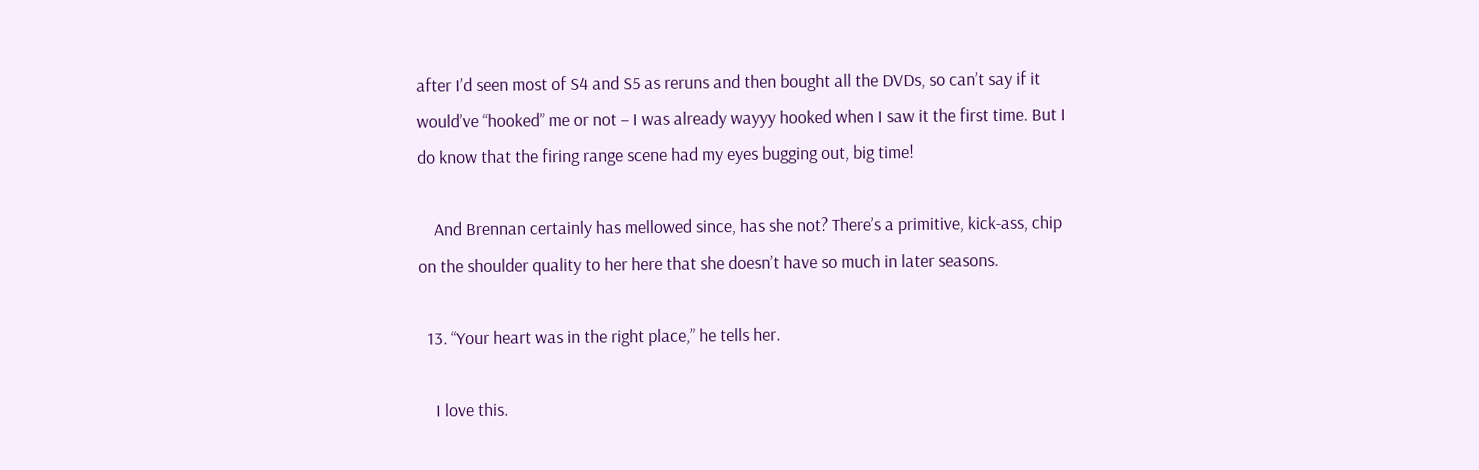after I’d seen most of S4 and S5 as reruns and then bought all the DVDs, so can’t say if it would’ve “hooked” me or not – I was already wayyy hooked when I saw it the first time. But I do know that the firing range scene had my eyes bugging out, big time!

    And Brennan certainly has mellowed since, has she not? There’s a primitive, kick-ass, chip on the shoulder quality to her here that she doesn’t have so much in later seasons.

  13. “Your heart was in the right place,” he tells her.

    I love this.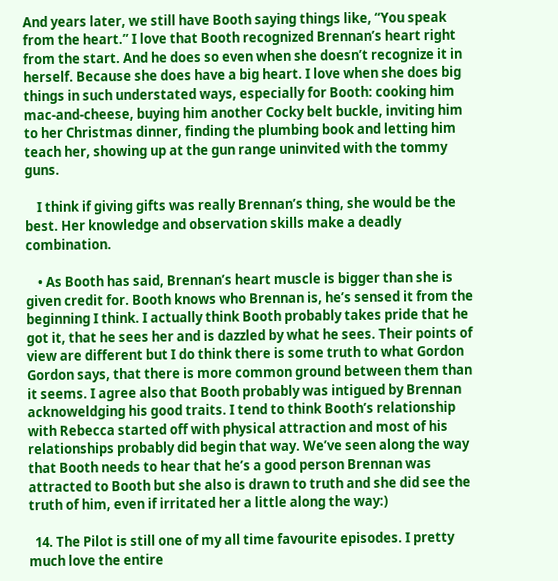And years later, we still have Booth saying things like, “You speak from the heart.” I love that Booth recognized Brennan’s heart right from the start. And he does so even when she doesn’t recognize it in herself. Because she does have a big heart. I love when she does big things in such understated ways, especially for Booth: cooking him mac-and-cheese, buying him another Cocky belt buckle, inviting him to her Christmas dinner, finding the plumbing book and letting him teach her, showing up at the gun range uninvited with the tommy guns.

    I think if giving gifts was really Brennan’s thing, she would be the best. Her knowledge and observation skills make a deadly combination.

    • As Booth has said, Brennan’s heart muscle is bigger than she is given credit for. Booth knows who Brennan is, he’s sensed it from the beginning I think. I actually think Booth probably takes pride that he got it, that he sees her and is dazzled by what he sees. Their points of view are different but I do think there is some truth to what Gordon Gordon says, that there is more common ground between them than it seems. I agree also that Booth probably was intigued by Brennan acknoweldging his good traits. I tend to think Booth’s relationship with Rebecca started off with physical attraction and most of his relationships probably did begin that way. We’ve seen along the way that Booth needs to hear that he’s a good person Brennan was attracted to Booth but she also is drawn to truth and she did see the truth of him, even if irritated her a little along the way:)

  14. The Pilot is still one of my all time favourite episodes. I pretty much love the entire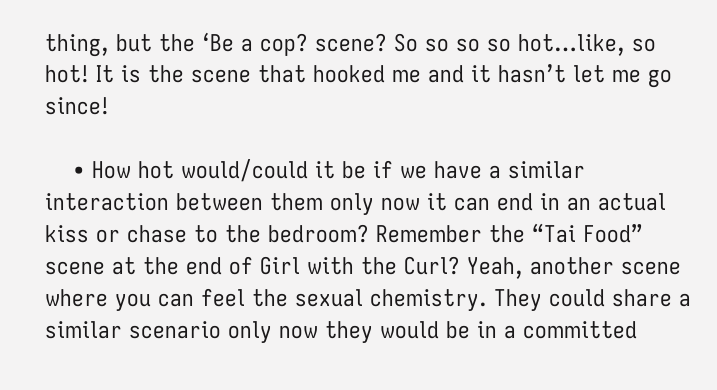thing, but the ‘Be a cop? scene? So so so so hot…like, so hot! It is the scene that hooked me and it hasn’t let me go since!

    • How hot would/could it be if we have a similar interaction between them only now it can end in an actual kiss or chase to the bedroom? Remember the “Tai Food” scene at the end of Girl with the Curl? Yeah, another scene where you can feel the sexual chemistry. They could share a similar scenario only now they would be in a committed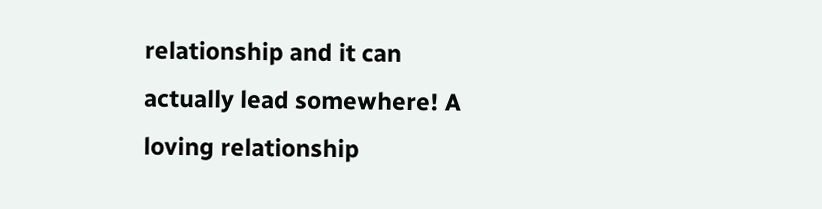relationship and it can actually lead somewhere! A loving relationship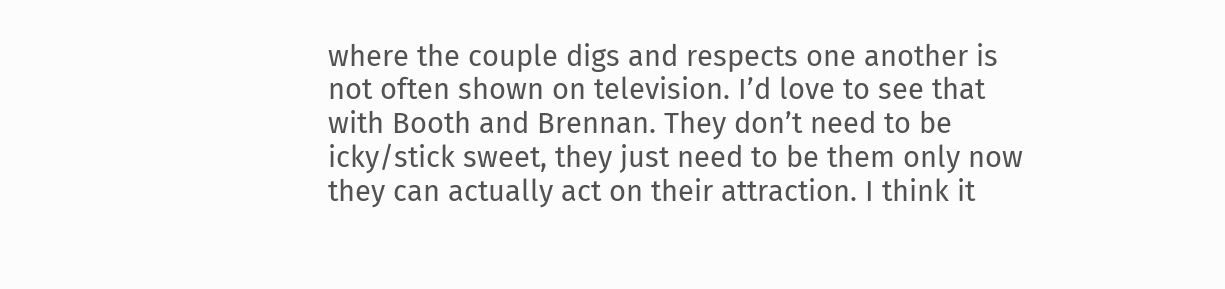where the couple digs and respects one another is not often shown on television. I’d love to see that with Booth and Brennan. They don’t need to be icky/stick sweet, they just need to be them only now they can actually act on their attraction. I think it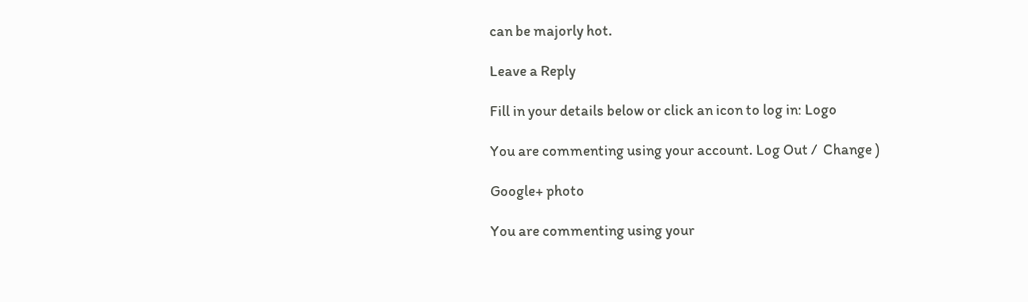can be majorly hot.

Leave a Reply

Fill in your details below or click an icon to log in: Logo

You are commenting using your account. Log Out /  Change )

Google+ photo

You are commenting using your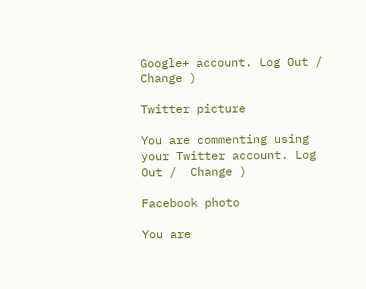Google+ account. Log Out /  Change )

Twitter picture

You are commenting using your Twitter account. Log Out /  Change )

Facebook photo

You are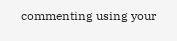commenting using your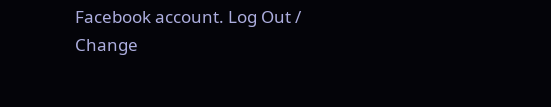Facebook account. Log Out /  Change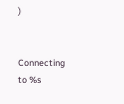)


Connecting to %s